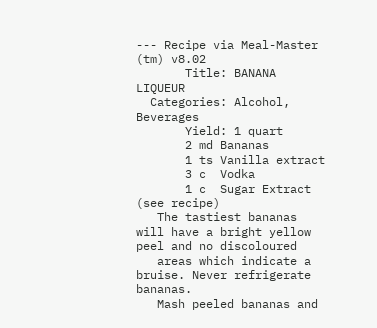--- Recipe via Meal-Master (tm) v8.02
       Title: BANANA LIQUEUR
  Categories: Alcohol, Beverages
       Yield: 1 quart
       2 md Bananas
       1 ts Vanilla extract
       3 c  Vodka
       1 c  Sugar Extract (see recipe)
   The tastiest bananas will have a bright yellow peel and no discoloured
   areas which indicate a bruise. Never refrigerate bananas.
   Mash peeled bananas and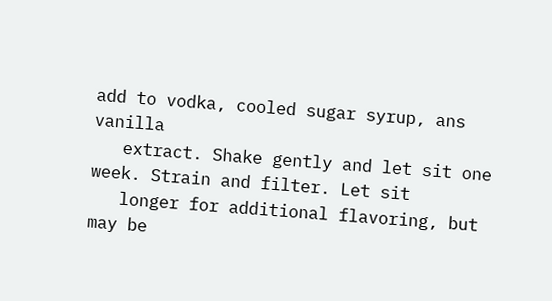add to vodka, cooled sugar syrup, ans vanilla
   extract. Shake gently and let sit one week. Strain and filter. Let sit
   longer for additional flavoring, but may be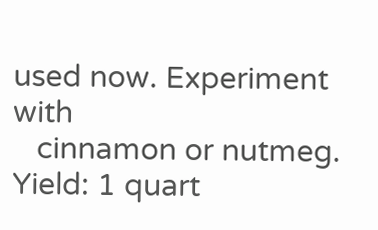used now. Experiment with
   cinnamon or nutmeg. Yield: 1 quart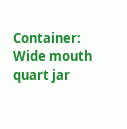Container: Wide mouth quart jar